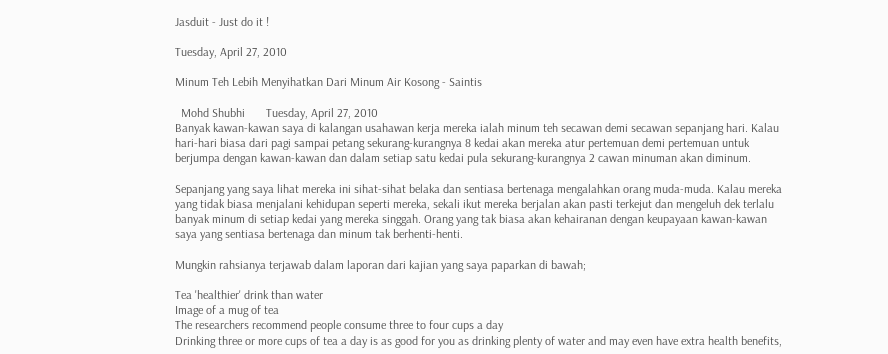Jasduit - Just do it !

Tuesday, April 27, 2010

Minum Teh Lebih Menyihatkan Dari Minum Air Kosong - Saintis

  Mohd Shubhi       Tuesday, April 27, 2010
Banyak kawan-kawan saya di kalangan usahawan kerja mereka ialah minum teh secawan demi secawan sepanjang hari. Kalau hari-hari biasa dari pagi sampai petang sekurang-kurangnya 8 kedai akan mereka atur pertemuan demi pertemuan untuk berjumpa dengan kawan-kawan dan dalam setiap satu kedai pula sekurang-kurangnya 2 cawan minuman akan diminum.

Sepanjang yang saya lihat mereka ini sihat-sihat belaka dan sentiasa bertenaga mengalahkan orang muda-muda. Kalau mereka yang tidak biasa menjalani kehidupan seperti mereka, sekali ikut mereka berjalan akan pasti terkejut dan mengeluh dek terlalu banyak minum di setiap kedai yang mereka singgah. Orang yang tak biasa akan kehairanan dengan keupayaan kawan-kawan saya yang sentiasa bertenaga dan minum tak berhenti-henti.

Mungkin rahsianya terjawab dalam laporan dari kajian yang saya paparkan di bawah;

Tea 'healthier' drink than water
Image of a mug of tea
The researchers recommend people consume three to four cups a day
Drinking three or more cups of tea a day is as good for you as drinking plenty of water and may even have extra health benefits,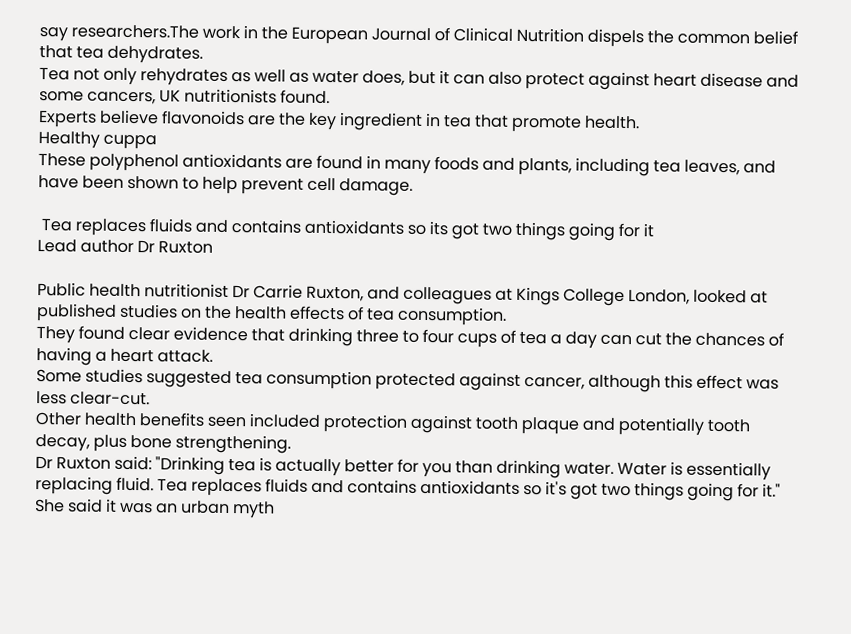say researchers.The work in the European Journal of Clinical Nutrition dispels the common belief that tea dehydrates.
Tea not only rehydrates as well as water does, but it can also protect against heart disease and some cancers, UK nutritionists found.
Experts believe flavonoids are the key ingredient in tea that promote health.
Healthy cuppa
These polyphenol antioxidants are found in many foods and plants, including tea leaves, and have been shown to help prevent cell damage.

 Tea replaces fluids and contains antioxidants so its got two things going for it
Lead author Dr Ruxton

Public health nutritionist Dr Carrie Ruxton, and colleagues at Kings College London, looked at published studies on the health effects of tea consumption.
They found clear evidence that drinking three to four cups of tea a day can cut the chances of having a heart attack.
Some studies suggested tea consumption protected against cancer, although this effect was less clear-cut.
Other health benefits seen included protection against tooth plaque and potentially tooth decay, plus bone strengthening.
Dr Ruxton said: "Drinking tea is actually better for you than drinking water. Water is essentially replacing fluid. Tea replaces fluids and contains antioxidants so it's got two things going for it."
She said it was an urban myth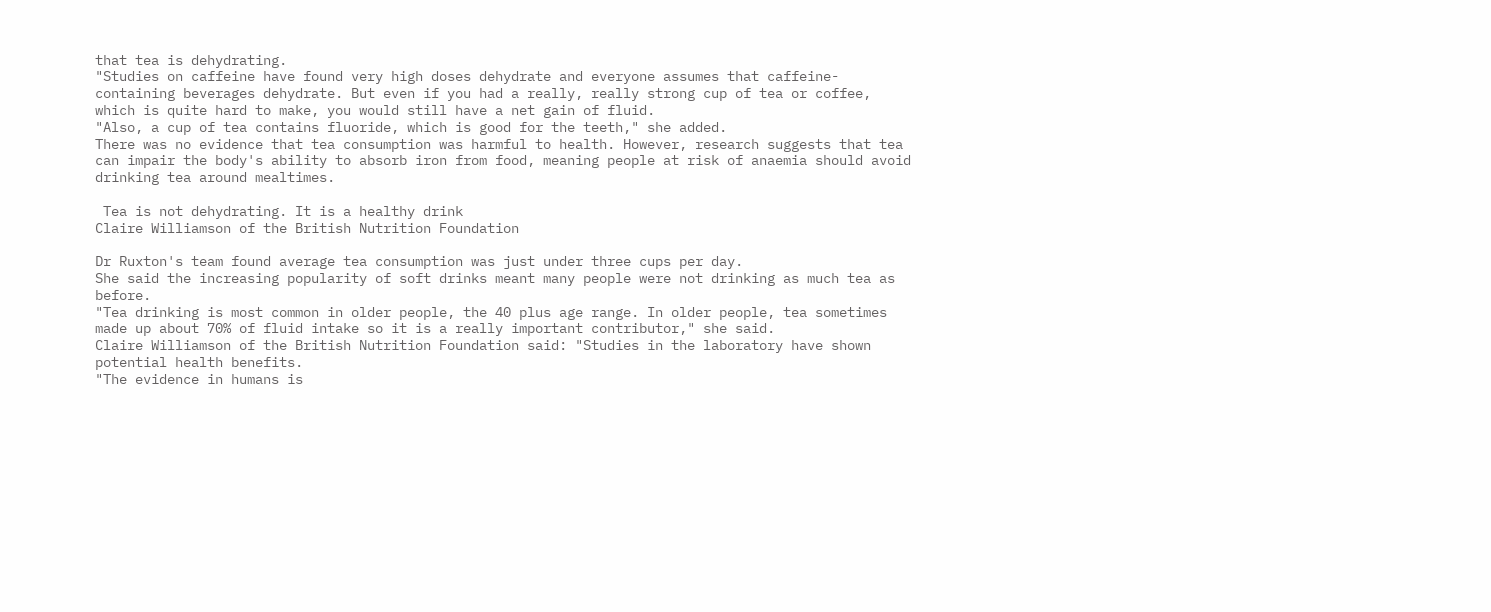that tea is dehydrating.
"Studies on caffeine have found very high doses dehydrate and everyone assumes that caffeine-containing beverages dehydrate. But even if you had a really, really strong cup of tea or coffee, which is quite hard to make, you would still have a net gain of fluid.
"Also, a cup of tea contains fluoride, which is good for the teeth," she added.
There was no evidence that tea consumption was harmful to health. However, research suggests that tea can impair the body's ability to absorb iron from food, meaning people at risk of anaemia should avoid drinking tea around mealtimes.

 Tea is not dehydrating. It is a healthy drink
Claire Williamson of the British Nutrition Foundation

Dr Ruxton's team found average tea consumption was just under three cups per day.
She said the increasing popularity of soft drinks meant many people were not drinking as much tea as before.
"Tea drinking is most common in older people, the 40 plus age range. In older people, tea sometimes made up about 70% of fluid intake so it is a really important contributor," she said.
Claire Williamson of the British Nutrition Foundation said: "Studies in the laboratory have shown potential health benefits.
"The evidence in humans is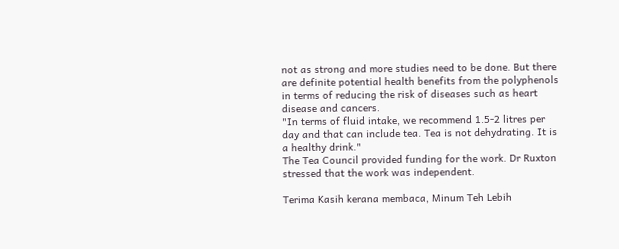not as strong and more studies need to be done. But there are definite potential health benefits from the polyphenols in terms of reducing the risk of diseases such as heart disease and cancers.
"In terms of fluid intake, we recommend 1.5-2 litres per day and that can include tea. Tea is not dehydrating. It is a healthy drink."
The Tea Council provided funding for the work. Dr Ruxton stressed that the work was independent.

Terima Kasih kerana membaca, Minum Teh Lebih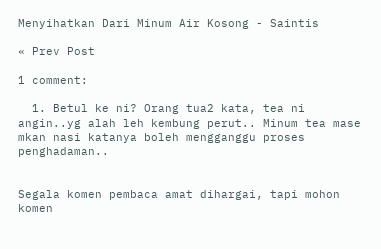Menyihatkan Dari Minum Air Kosong - Saintis

« Prev Post

1 comment:

  1. Betul ke ni? Orang tua2 kata, tea ni angin..yg alah leh kembung perut.. Minum tea mase mkan nasi katanya boleh mengganggu proses penghadaman..


Segala komen pembaca amat dihargai, tapi mohon komen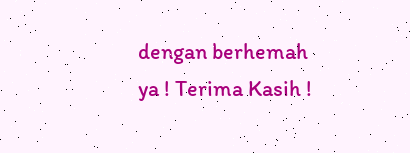dengan berhemah ya ! Terima Kasih !